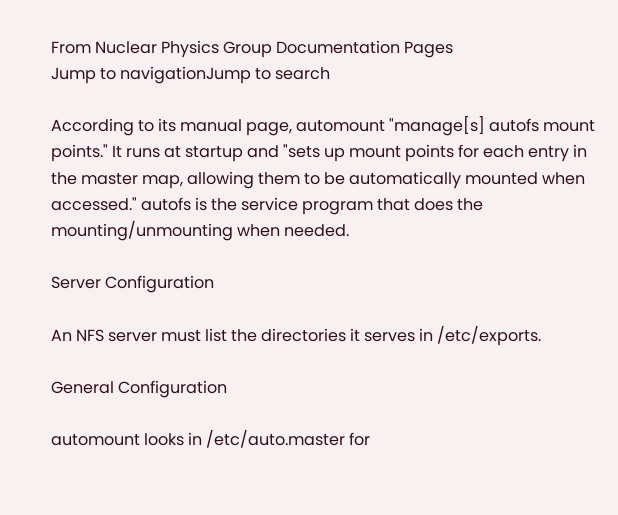From Nuclear Physics Group Documentation Pages
Jump to navigationJump to search

According to its manual page, automount "manage[s] autofs mount points." It runs at startup and "sets up mount points for each entry in the master map, allowing them to be automatically mounted when accessed." autofs is the service program that does the mounting/unmounting when needed.

Server Configuration

An NFS server must list the directories it serves in /etc/exports.

General Configuration

automount looks in /etc/auto.master for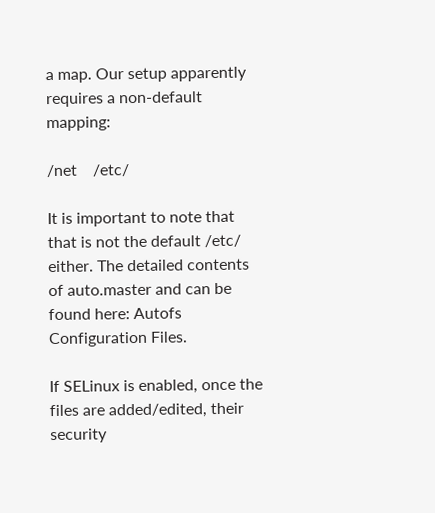a map. Our setup apparently requires a non-default mapping:

/net    /etc/

It is important to note that that is not the default /etc/ either. The detailed contents of auto.master and can be found here: Autofs Configuration Files.

If SELinux is enabled, once the files are added/edited, their security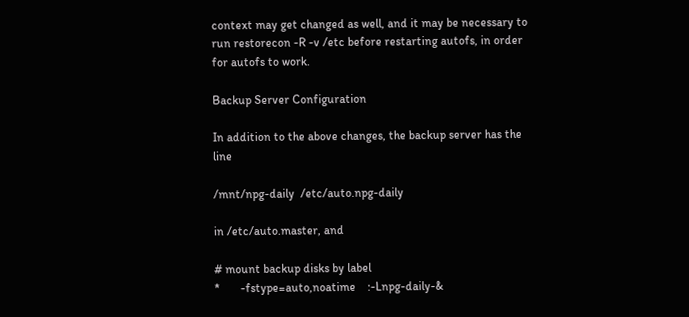context may get changed as well, and it may be necessary to run restorecon -R -v /etc before restarting autofs, in order for autofs to work.

Backup Server Configuration

In addition to the above changes, the backup server has the line

/mnt/npg-daily  /etc/auto.npg-daily

in /etc/auto.master, and

# mount backup disks by label
*       -fstype=auto,noatime    :-Lnpg-daily-&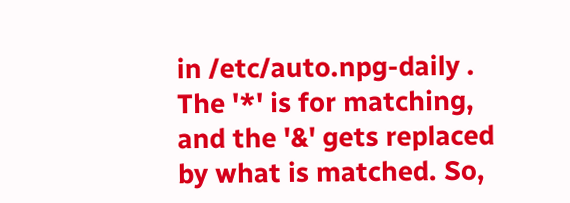in /etc/auto.npg-daily . The '*' is for matching, and the '&' gets replaced by what is matched. So,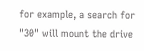for example, a search for "30" will mount the drive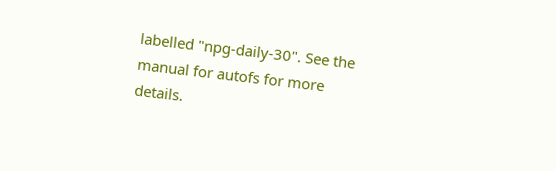labelled "npg-daily-30". See the manual for autofs for more details.